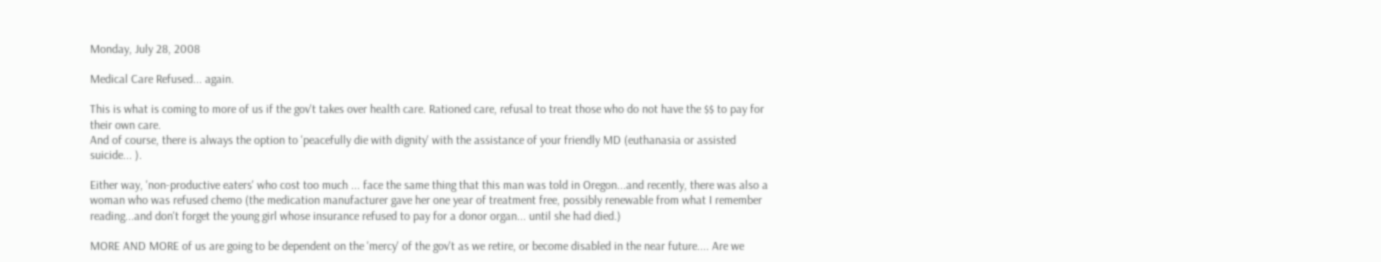Monday, July 28, 2008

Medical Care Refused... again.

This is what is coming to more of us if the gov't takes over health care. Rationed care, refusal to treat those who do not have the $$ to pay for their own care.
And of course, there is always the option to 'peacefully die with dignity' with the assistance of your friendly MD (euthanasia or assisted suicide... ).

Either way, 'non-productive eaters' who cost too much ... face the same thing that this man was told in Oregon...and recently, there was also a woman who was refused chemo (the medication manufacturer gave her one year of treatment free, possibly renewable from what I remember reading...and don't forget the young girl whose insurance refused to pay for a donor organ... until she had died.)

MORE AND MORE of us are going to be dependent on the 'mercy' of the gov't as we retire, or become disabled in the near future.... Are we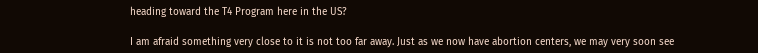heading toward the T4 Program here in the US?

I am afraid something very close to it is not too far away. Just as we now have abortion centers, we may very soon see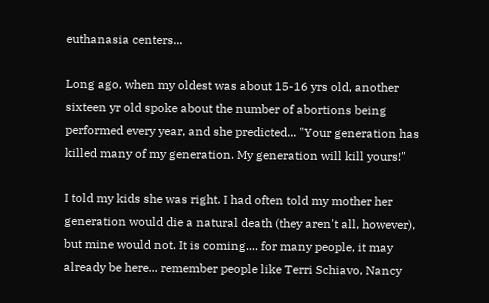euthanasia centers...

Long ago, when my oldest was about 15-16 yrs old, another sixteen yr old spoke about the number of abortions being performed every year, and she predicted... "Your generation has killed many of my generation. My generation will kill yours!"

I told my kids she was right. I had often told my mother her generation would die a natural death (they aren't all, however), but mine would not. It is coming.... for many people, it may already be here... remember people like Terri Schiavo, Nancy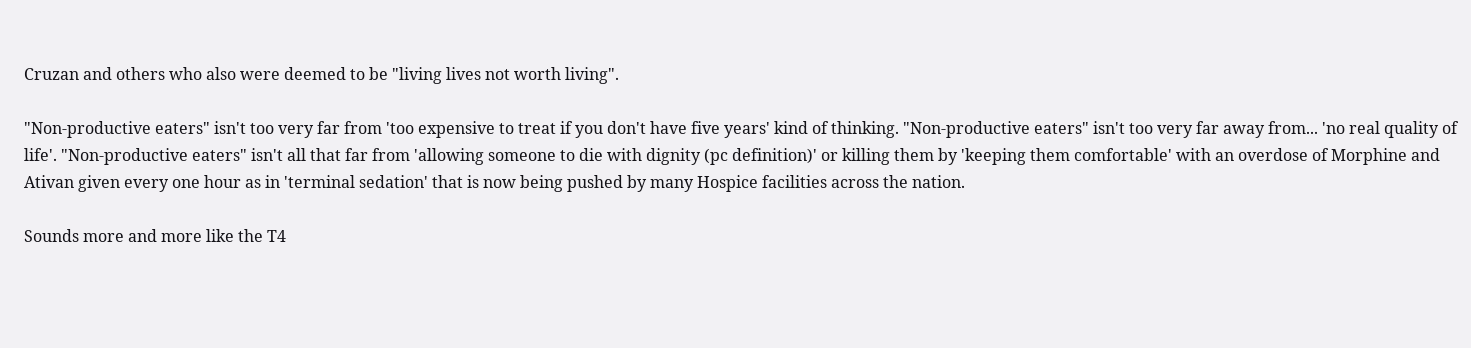Cruzan and others who also were deemed to be "living lives not worth living".

"Non-productive eaters" isn't too very far from 'too expensive to treat if you don't have five years' kind of thinking. "Non-productive eaters" isn't too very far away from... 'no real quality of life'. "Non-productive eaters" isn't all that far from 'allowing someone to die with dignity (pc definition)' or killing them by 'keeping them comfortable' with an overdose of Morphine and Ativan given every one hour as in 'terminal sedation' that is now being pushed by many Hospice facilities across the nation.

Sounds more and more like the T4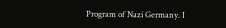Program of Nazi Germany. I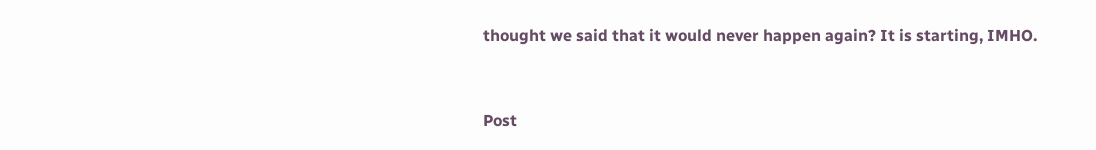thought we said that it would never happen again? It is starting, IMHO.


Post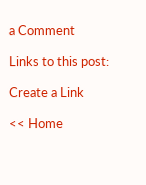a Comment

Links to this post:

Create a Link

<< Home